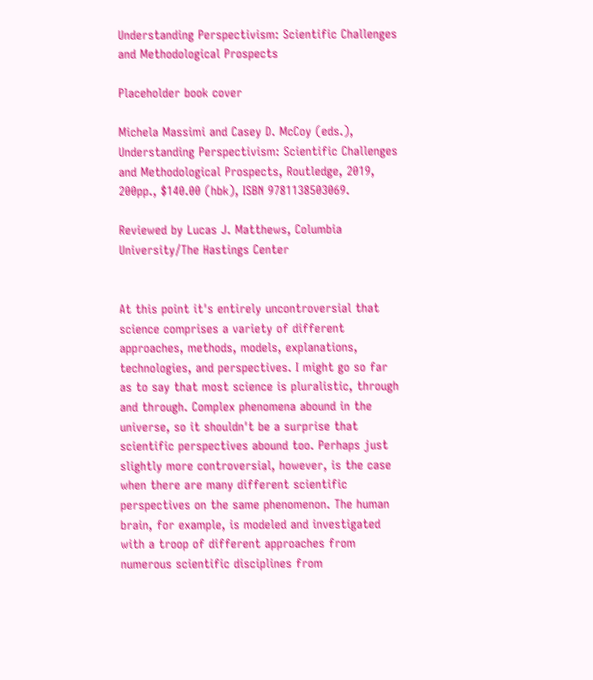Understanding Perspectivism: Scientific Challenges and Methodological Prospects

Placeholder book cover

Michela Massimi and Casey D. McCoy (eds.), Understanding Perspectivism: Scientific Challenges and Methodological Prospects, Routledge, 2019, 200pp., $140.00 (hbk), ISBN 9781138503069.

Reviewed by Lucas J. Matthews, Columbia University/The Hastings Center


At this point it's entirely uncontroversial that science comprises a variety of different approaches, methods, models, explanations, technologies, and perspectives. I might go so far as to say that most science is pluralistic, through and through. Complex phenomena abound in the universe, so it shouldn't be a surprise that scientific perspectives abound too. Perhaps just slightly more controversial, however, is the case when there are many different scientific perspectives on the same phenomenon. The human brain, for example, is modeled and investigated with a troop of different approaches from numerous scientific disciplines from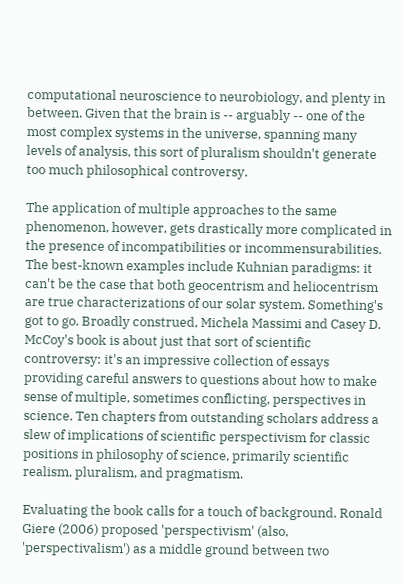computational neuroscience to neurobiology, and plenty in between. Given that the brain is -- arguably -- one of the most complex systems in the universe, spanning many levels of analysis, this sort of pluralism shouldn't generate too much philosophical controversy.

The application of multiple approaches to the same phenomenon, however, gets drastically more complicated in the presence of incompatibilities or incommensurabilities. The best-known examples include Kuhnian paradigms: it can't be the case that both geocentrism and heliocentrism are true characterizations of our solar system. Something's got to go. Broadly construed, Michela Massimi and Casey D. McCoy's book is about just that sort of scientific controversy: it's an impressive collection of essays providing careful answers to questions about how to make sense of multiple, sometimes conflicting, perspectives in science. Ten chapters from outstanding scholars address a slew of implications of scientific perspectivism for classic positions in philosophy of science, primarily scientific realism, pluralism, and pragmatism.

Evaluating the book calls for a touch of background. Ronald Giere (2006) proposed 'perspectivism' (also, 'perspectivalism') as a middle ground between two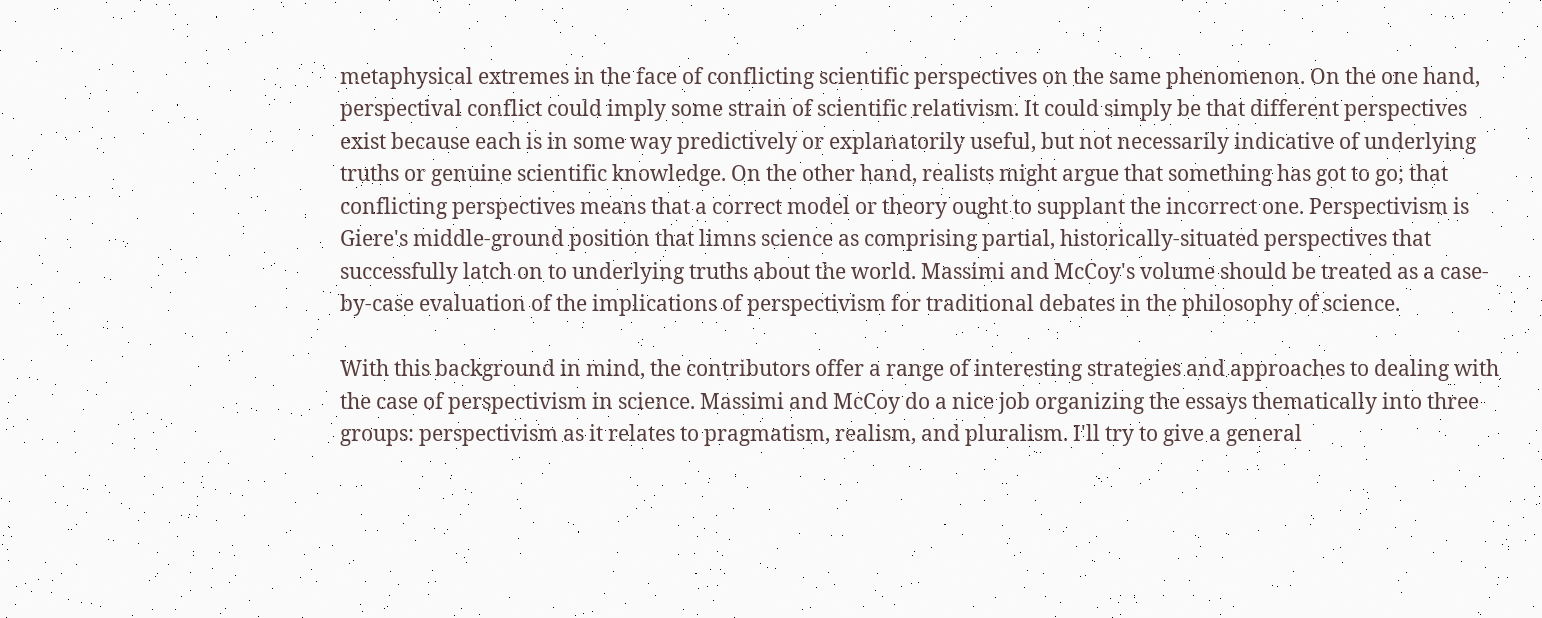metaphysical extremes in the face of conflicting scientific perspectives on the same phenomenon. On the one hand, perspectival conflict could imply some strain of scientific relativism. It could simply be that different perspectives exist because each is in some way predictively or explanatorily useful, but not necessarily indicative of underlying truths or genuine scientific knowledge. On the other hand, realists might argue that something has got to go; that conflicting perspectives means that a correct model or theory ought to supplant the incorrect one. Perspectivism is Giere's middle-ground position that limns science as comprising partial, historically-situated perspectives that successfully latch on to underlying truths about the world. Massimi and McCoy's volume should be treated as a case-by-case evaluation of the implications of perspectivism for traditional debates in the philosophy of science.

With this background in mind, the contributors offer a range of interesting strategies and approaches to dealing with the case of perspectivism in science. Massimi and McCoy do a nice job organizing the essays thematically into three groups: perspectivism as it relates to pragmatism, realism, and pluralism. I'll try to give a general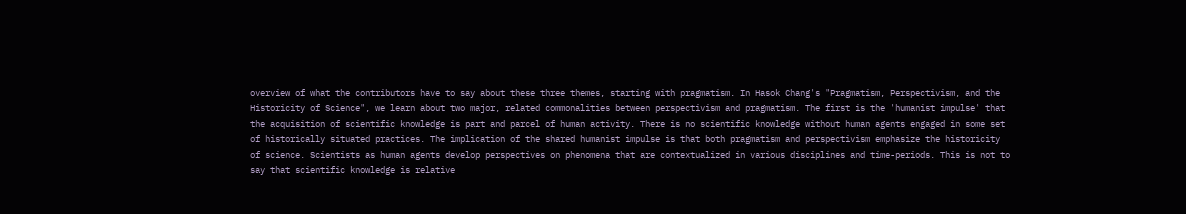overview of what the contributors have to say about these three themes, starting with pragmatism. In Hasok Chang's "Pragmatism, Perspectivism, and the Historicity of Science", we learn about two major, related commonalities between perspectivism and pragmatism. The first is the 'humanist impulse' that the acquisition of scientific knowledge is part and parcel of human activity. There is no scientific knowledge without human agents engaged in some set of historically situated practices. The implication of the shared humanist impulse is that both pragmatism and perspectivism emphasize the historicity of science. Scientists as human agents develop perspectives on phenomena that are contextualized in various disciplines and time-periods. This is not to say that scientific knowledge is relative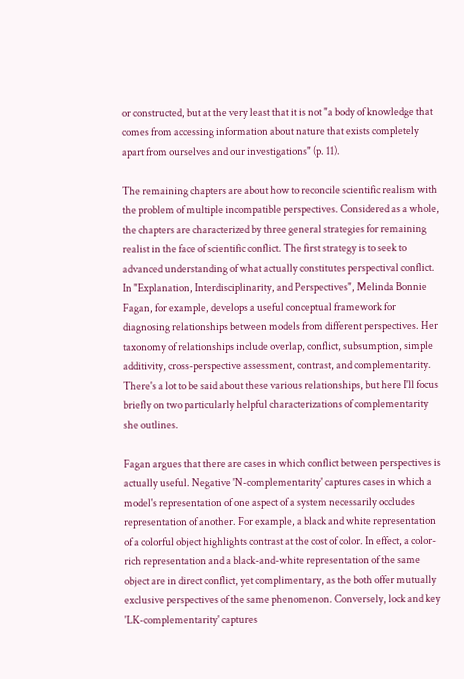or constructed, but at the very least that it is not "a body of knowledge that comes from accessing information about nature that exists completely apart from ourselves and our investigations" (p. 11).

The remaining chapters are about how to reconcile scientific realism with the problem of multiple incompatible perspectives. Considered as a whole, the chapters are characterized by three general strategies for remaining realist in the face of scientific conflict. The first strategy is to seek to advanced understanding of what actually constitutes perspectival conflict. In "Explanation, Interdisciplinarity, and Perspectives", Melinda Bonnie Fagan, for example, develops a useful conceptual framework for diagnosing relationships between models from different perspectives. Her taxonomy of relationships include overlap, conflict, subsumption, simple additivity, cross-perspective assessment, contrast, and complementarity. There's a lot to be said about these various relationships, but here I'll focus briefly on two particularly helpful characterizations of complementarity she outlines.

Fagan argues that there are cases in which conflict between perspectives is actually useful. Negative 'N-complementarity' captures cases in which a model's representation of one aspect of a system necessarily occludes representation of another. For example, a black and white representation of a colorful object highlights contrast at the cost of color. In effect, a color-rich representation and a black-and-white representation of the same object are in direct conflict, yet complimentary, as the both offer mutually exclusive perspectives of the same phenomenon. Conversely, lock and key 'LK-complementarity' captures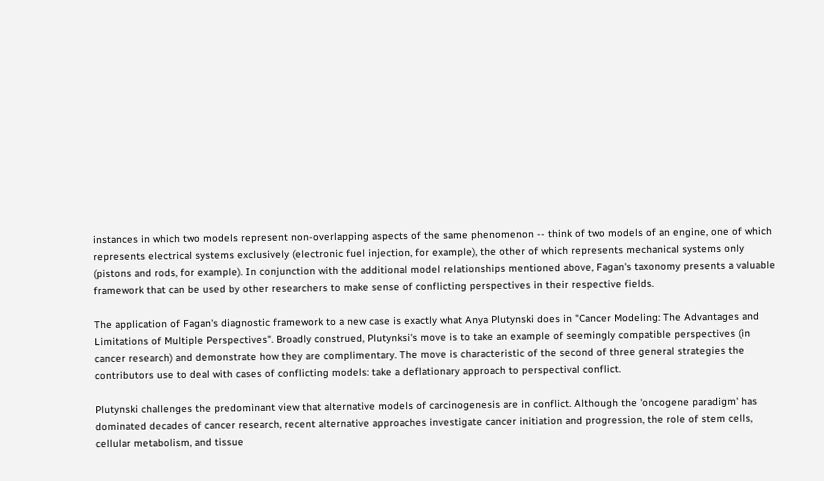instances in which two models represent non-overlapping aspects of the same phenomenon -- think of two models of an engine, one of which represents electrical systems exclusively (electronic fuel injection, for example), the other of which represents mechanical systems only (pistons and rods, for example). In conjunction with the additional model relationships mentioned above, Fagan's taxonomy presents a valuable framework that can be used by other researchers to make sense of conflicting perspectives in their respective fields.

The application of Fagan's diagnostic framework to a new case is exactly what Anya Plutynski does in "Cancer Modeling: The Advantages and Limitations of Multiple Perspectives". Broadly construed, Plutynksi's move is to take an example of seemingly compatible perspectives (in cancer research) and demonstrate how they are complimentary. The move is characteristic of the second of three general strategies the contributors use to deal with cases of conflicting models: take a deflationary approach to perspectival conflict.

Plutynski challenges the predominant view that alternative models of carcinogenesis are in conflict. Although the 'oncogene paradigm' has dominated decades of cancer research, recent alternative approaches investigate cancer initiation and progression, the role of stem cells, cellular metabolism, and tissue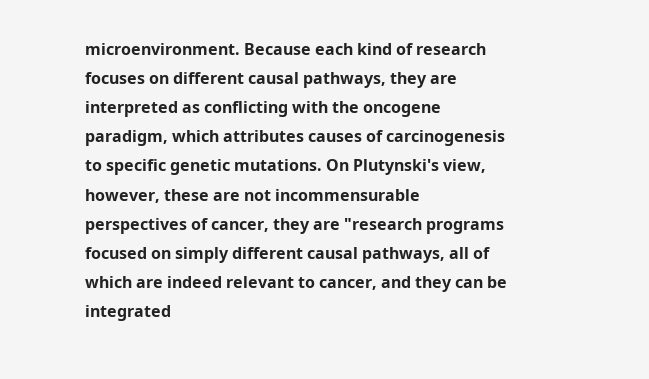microenvironment. Because each kind of research focuses on different causal pathways, they are interpreted as conflicting with the oncogene paradigm, which attributes causes of carcinogenesis to specific genetic mutations. On Plutynski's view, however, these are not incommensurable perspectives of cancer, they are "research programs focused on simply different causal pathways, all of which are indeed relevant to cancer, and they can be integrated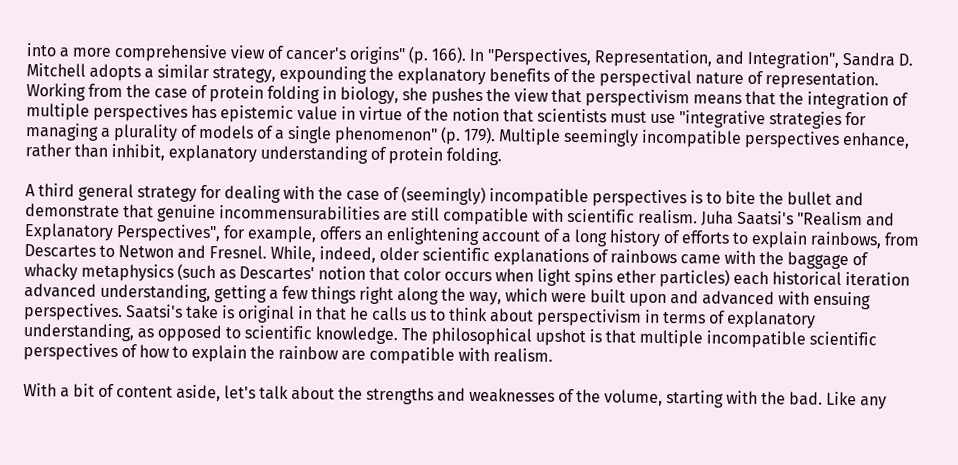into a more comprehensive view of cancer's origins" (p. 166). In "Perspectives, Representation, and Integration", Sandra D. Mitchell adopts a similar strategy, expounding the explanatory benefits of the perspectival nature of representation. Working from the case of protein folding in biology, she pushes the view that perspectivism means that the integration of multiple perspectives has epistemic value in virtue of the notion that scientists must use "integrative strategies for managing a plurality of models of a single phenomenon" (p. 179). Multiple seemingly incompatible perspectives enhance, rather than inhibit, explanatory understanding of protein folding.

A third general strategy for dealing with the case of (seemingly) incompatible perspectives is to bite the bullet and demonstrate that genuine incommensurabilities are still compatible with scientific realism. Juha Saatsi's "Realism and Explanatory Perspectives", for example, offers an enlightening account of a long history of efforts to explain rainbows, from Descartes to Netwon and Fresnel. While, indeed, older scientific explanations of rainbows came with the baggage of whacky metaphysics (such as Descartes' notion that color occurs when light spins ether particles) each historical iteration advanced understanding, getting a few things right along the way, which were built upon and advanced with ensuing perspectives. Saatsi's take is original in that he calls us to think about perspectivism in terms of explanatory understanding, as opposed to scientific knowledge. The philosophical upshot is that multiple incompatible scientific perspectives of how to explain the rainbow are compatible with realism.

With a bit of content aside, let's talk about the strengths and weaknesses of the volume, starting with the bad. Like any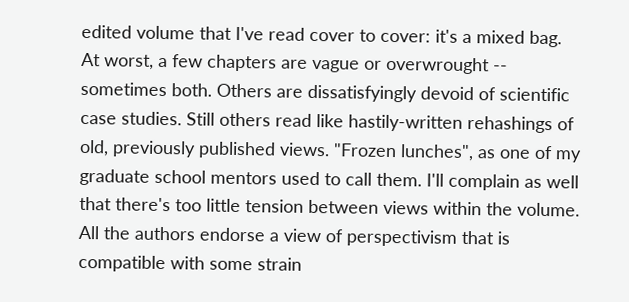edited volume that I've read cover to cover: it's a mixed bag. At worst, a few chapters are vague or overwrought -- sometimes both. Others are dissatisfyingly devoid of scientific case studies. Still others read like hastily-written rehashings of old, previously published views. "Frozen lunches", as one of my graduate school mentors used to call them. I'll complain as well that there's too little tension between views within the volume. All the authors endorse a view of perspectivism that is compatible with some strain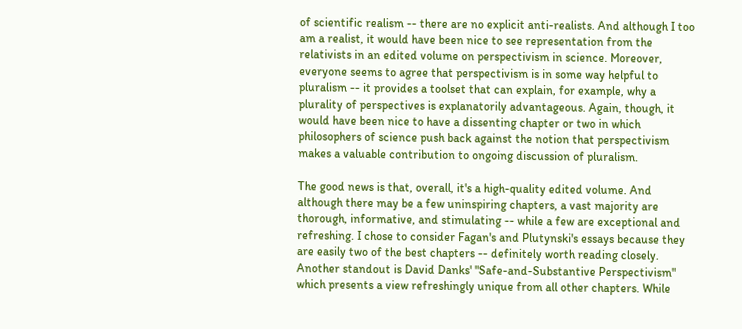of scientific realism -- there are no explicit anti-realists. And although I too am a realist, it would have been nice to see representation from the relativists in an edited volume on perspectivism in science. Moreover, everyone seems to agree that perspectivism is in some way helpful to pluralism -- it provides a toolset that can explain, for example, why a plurality of perspectives is explanatorily advantageous. Again, though, it would have been nice to have a dissenting chapter or two in which philosophers of science push back against the notion that perspectivism makes a valuable contribution to ongoing discussion of pluralism.

The good news is that, overall, it's a high-quality edited volume. And although there may be a few uninspiring chapters, a vast majority are thorough, informative, and stimulating -- while a few are exceptional and refreshing. I chose to consider Fagan's and Plutynski's essays because they are easily two of the best chapters -- definitely worth reading closely. Another standout is David Danks' "Safe-and-Substantive Perspectivism" which presents a view refreshingly unique from all other chapters. While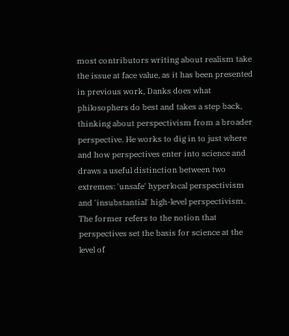most contributors writing about realism take the issue at face value, as it has been presented in previous work, Danks does what philosophers do best and takes a step back, thinking about perspectivism from a broader perspective. He works to dig in to just where and how perspectives enter into science and draws a useful distinction between two extremes: 'unsafe' hyperlocal perspectivism and 'insubstantial' high-level perspectivism. The former refers to the notion that perspectives set the basis for science at the level of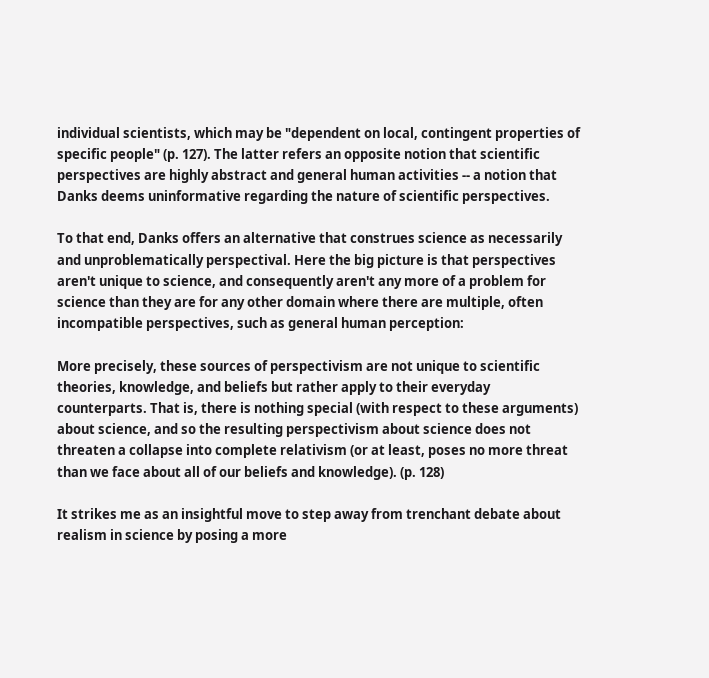individual scientists, which may be "dependent on local, contingent properties of specific people" (p. 127). The latter refers an opposite notion that scientific perspectives are highly abstract and general human activities -- a notion that Danks deems uninformative regarding the nature of scientific perspectives.

To that end, Danks offers an alternative that construes science as necessarily and unproblematically perspectival. Here the big picture is that perspectives aren't unique to science, and consequently aren't any more of a problem for science than they are for any other domain where there are multiple, often incompatible perspectives, such as general human perception:

More precisely, these sources of perspectivism are not unique to scientific theories, knowledge, and beliefs but rather apply to their everyday counterparts. That is, there is nothing special (with respect to these arguments) about science, and so the resulting perspectivism about science does not threaten a collapse into complete relativism (or at least, poses no more threat than we face about all of our beliefs and knowledge). (p. 128)

It strikes me as an insightful move to step away from trenchant debate about realism in science by posing a more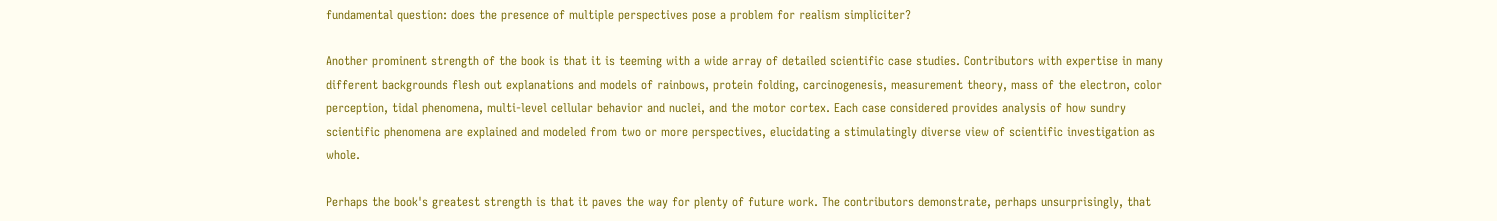fundamental question: does the presence of multiple perspectives pose a problem for realism simpliciter?

Another prominent strength of the book is that it is teeming with a wide array of detailed scientific case studies. Contributors with expertise in many different backgrounds flesh out explanations and models of rainbows, protein folding, carcinogenesis, measurement theory, mass of the electron, color perception, tidal phenomena, multi-level cellular behavior and nuclei, and the motor cortex. Each case considered provides analysis of how sundry scientific phenomena are explained and modeled from two or more perspectives, elucidating a stimulatingly diverse view of scientific investigation as whole.

Perhaps the book's greatest strength is that it paves the way for plenty of future work. The contributors demonstrate, perhaps unsurprisingly, that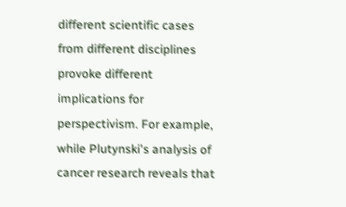different scientific cases from different disciplines provoke different implications for perspectivism. For example, while Plutynski's analysis of cancer research reveals that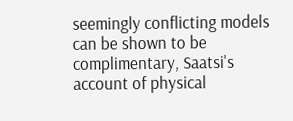seemingly conflicting models can be shown to be complimentary, Saatsi's account of physical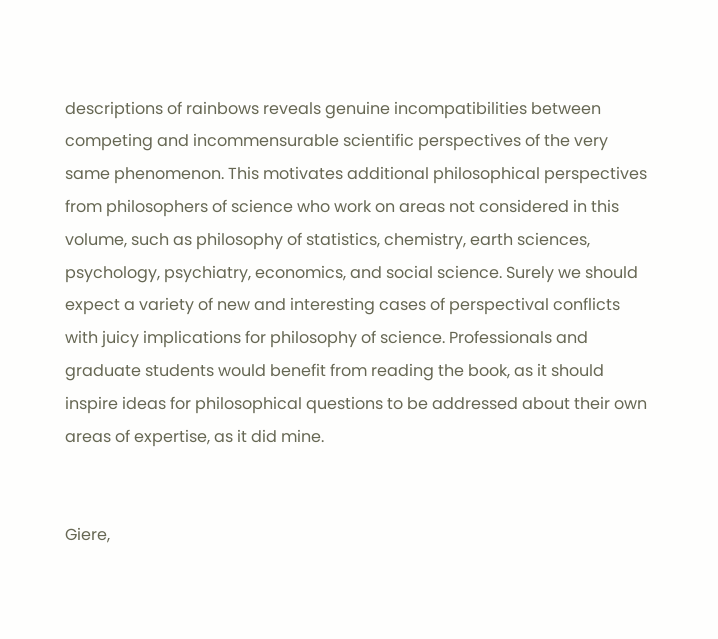descriptions of rainbows reveals genuine incompatibilities between competing and incommensurable scientific perspectives of the very same phenomenon. This motivates additional philosophical perspectives from philosophers of science who work on areas not considered in this volume, such as philosophy of statistics, chemistry, earth sciences, psychology, psychiatry, economics, and social science. Surely we should expect a variety of new and interesting cases of perspectival conflicts with juicy implications for philosophy of science. Professionals and graduate students would benefit from reading the book, as it should inspire ideas for philosophical questions to be addressed about their own areas of expertise, as it did mine.


Giere,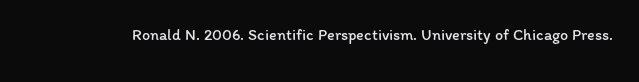Ronald N. 2006. Scientific Perspectivism. University of Chicago Press.